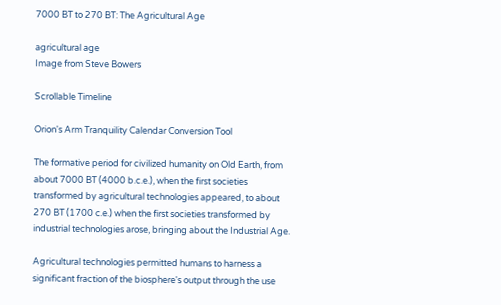7000 BT to 270 BT: The Agricultural Age

agricultural age
Image from Steve Bowers

Scrollable Timeline

Orion's Arm Tranquility Calendar Conversion Tool

The formative period for civilized humanity on Old Earth, from about 7000 BT (4000 b.c.e.), when the first societies transformed by agricultural technologies appeared, to about 270 BT (1700 c.e.) when the first societies transformed by industrial technologies arose, bringing about the Industrial Age.

Agricultural technologies permitted humans to harness a significant fraction of the biosphere's output through the use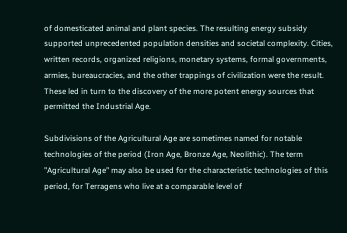of domesticated animal and plant species. The resulting energy subsidy supported unprecedented population densities and societal complexity. Cities, written records, organized religions, monetary systems, formal governments, armies, bureaucracies, and the other trappings of civilization were the result. These led in turn to the discovery of the more potent energy sources that permitted the Industrial Age.

Subdivisions of the Agricultural Age are sometimes named for notable technologies of the period (Iron Age, Bronze Age, Neolithic). The term "Agricultural Age" may also be used for the characteristic technologies of this period, for Terragens who live at a comparable level of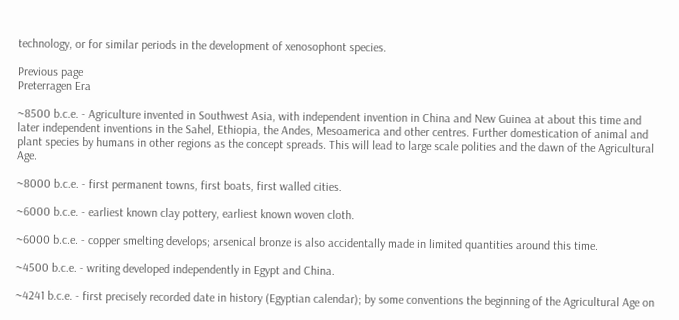technology, or for similar periods in the development of xenosophont species.

Previous page
Preterragen Era

~8500 b.c.e. - Agriculture invented in Southwest Asia, with independent invention in China and New Guinea at about this time and later independent inventions in the Sahel, Ethiopia, the Andes, Mesoamerica and other centres. Further domestication of animal and plant species by humans in other regions as the concept spreads. This will lead to large scale polities and the dawn of the Agricultural Age.

~8000 b.c.e. - first permanent towns, first boats, first walled cities.

~6000 b.c.e. - earliest known clay pottery, earliest known woven cloth.

~6000 b.c.e. - copper smelting develops; arsenical bronze is also accidentally made in limited quantities around this time.

~4500 b.c.e. - writing developed independently in Egypt and China.

~4241 b.c.e. - first precisely recorded date in history (Egyptian calendar); by some conventions the beginning of the Agricultural Age on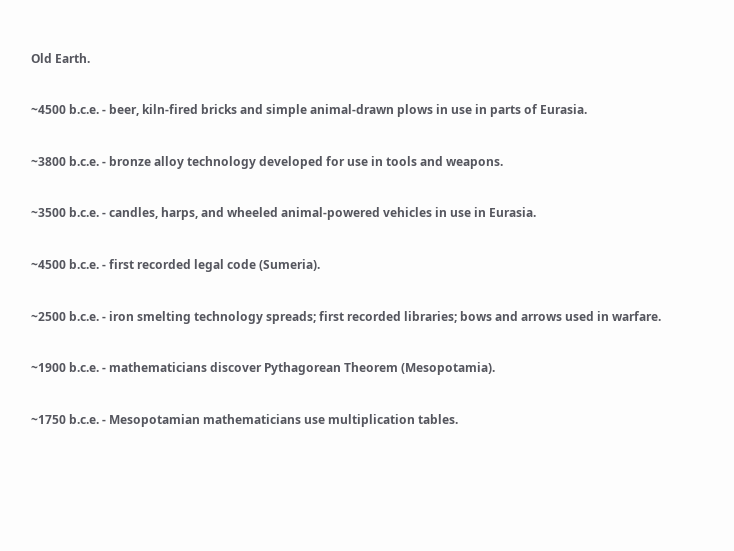Old Earth.

~4500 b.c.e. - beer, kiln-fired bricks and simple animal-drawn plows in use in parts of Eurasia.

~3800 b.c.e. - bronze alloy technology developed for use in tools and weapons.

~3500 b.c.e. - candles, harps, and wheeled animal-powered vehicles in use in Eurasia.

~4500 b.c.e. - first recorded legal code (Sumeria).

~2500 b.c.e. - iron smelting technology spreads; first recorded libraries; bows and arrows used in warfare.

~1900 b.c.e. - mathematicians discover Pythagorean Theorem (Mesopotamia).

~1750 b.c.e. - Mesopotamian mathematicians use multiplication tables.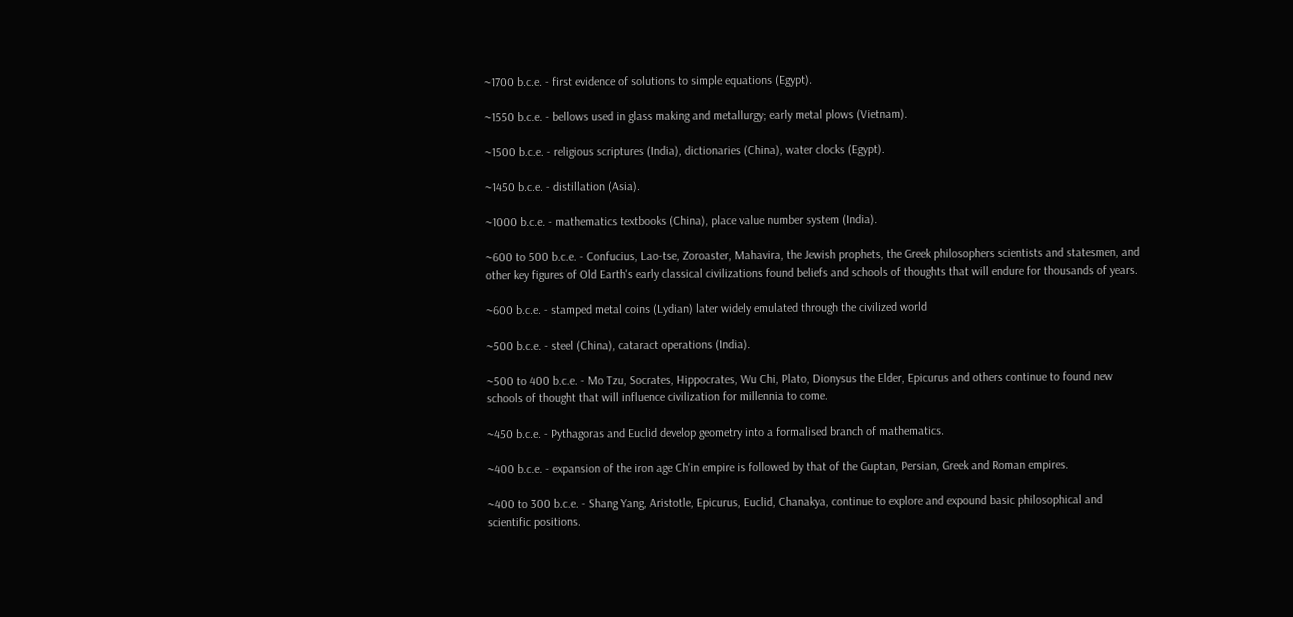~1700 b.c.e. - first evidence of solutions to simple equations (Egypt).

~1550 b.c.e. - bellows used in glass making and metallurgy; early metal plows (Vietnam).

~1500 b.c.e. - religious scriptures (India), dictionaries (China), water clocks (Egypt).

~1450 b.c.e. - distillation (Asia).

~1000 b.c.e. - mathematics textbooks (China), place value number system (India).

~600 to 500 b.c.e. - Confucius, Lao-tse, Zoroaster, Mahavira, the Jewish prophets, the Greek philosophers scientists and statesmen, and other key figures of Old Earth's early classical civilizations found beliefs and schools of thoughts that will endure for thousands of years.

~600 b.c.e. - stamped metal coins (Lydian) later widely emulated through the civilized world

~500 b.c.e. - steel (China), cataract operations (India).

~500 to 400 b.c.e. - Mo Tzu, Socrates, Hippocrates, Wu Chi, Plato, Dionysus the Elder, Epicurus and others continue to found new schools of thought that will influence civilization for millennia to come.

~450 b.c.e. - Pythagoras and Euclid develop geometry into a formalised branch of mathematics.

~400 b.c.e. - expansion of the iron age Ch'in empire is followed by that of the Guptan, Persian, Greek and Roman empires.

~400 to 300 b.c.e. - Shang Yang, Aristotle, Epicurus, Euclid, Chanakya, continue to explore and expound basic philosophical and scientific positions.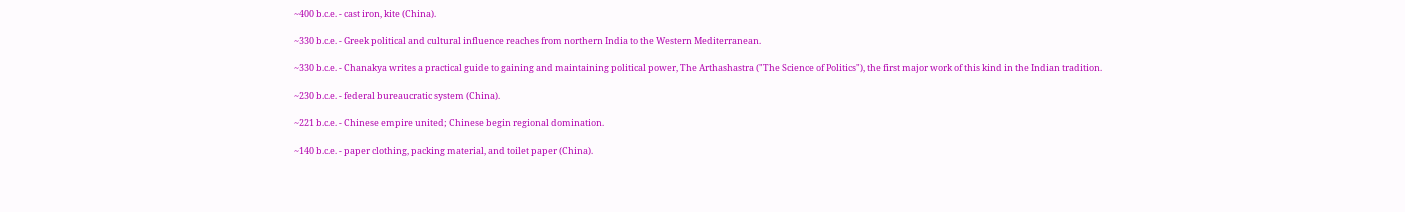~400 b.c.e. - cast iron, kite (China).

~330 b.c.e. - Greek political and cultural influence reaches from northern India to the Western Mediterranean.

~330 b.c.e. - Chanakya writes a practical guide to gaining and maintaining political power, The Arthashastra ("The Science of Politics"), the first major work of this kind in the Indian tradition.

~230 b.c.e. - federal bureaucratic system (China).

~221 b.c.e. - Chinese empire united; Chinese begin regional domination.

~140 b.c.e. - paper clothing, packing material, and toilet paper (China).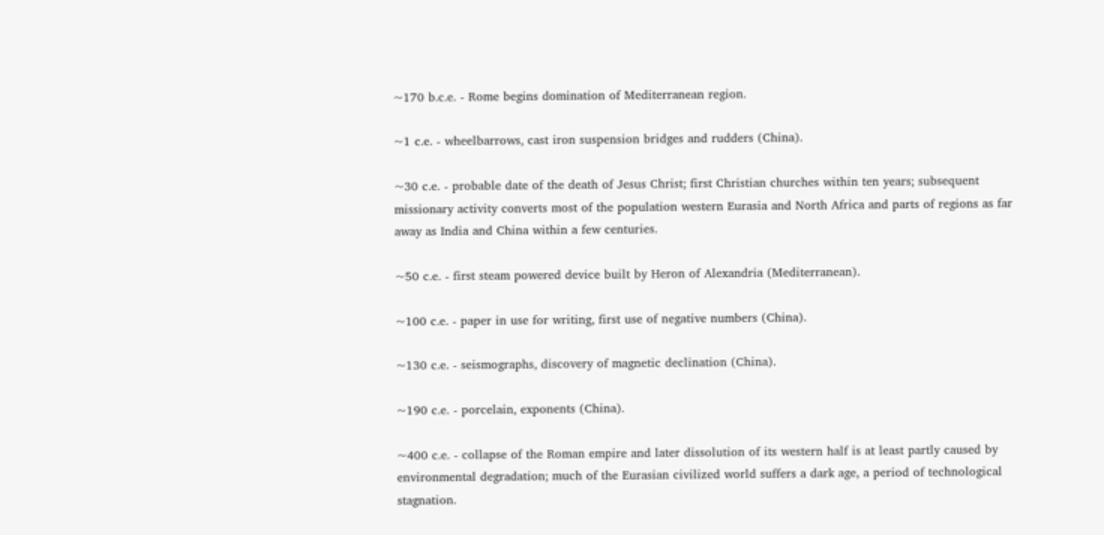~170 b.c.e. - Rome begins domination of Mediterranean region.

~1 c.e. - wheelbarrows, cast iron suspension bridges and rudders (China).

~30 c.e. - probable date of the death of Jesus Christ; first Christian churches within ten years; subsequent missionary activity converts most of the population western Eurasia and North Africa and parts of regions as far away as India and China within a few centuries.

~50 c.e. - first steam powered device built by Heron of Alexandria (Mediterranean).

~100 c.e. - paper in use for writing, first use of negative numbers (China).

~130 c.e. - seismographs, discovery of magnetic declination (China).

~190 c.e. - porcelain, exponents (China).

~400 c.e. - collapse of the Roman empire and later dissolution of its western half is at least partly caused by environmental degradation; much of the Eurasian civilized world suffers a dark age, a period of technological stagnation.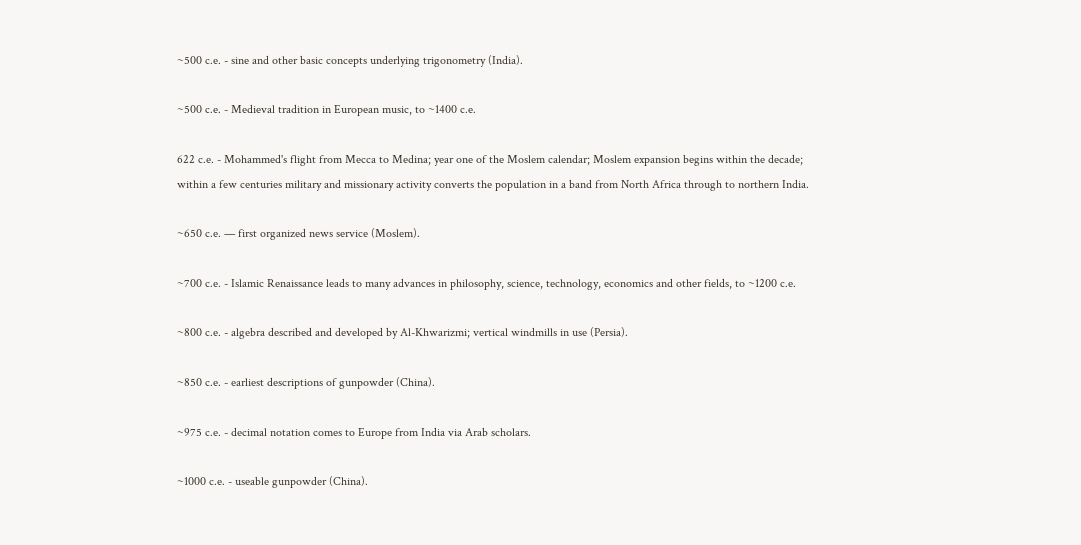~500 c.e. - sine and other basic concepts underlying trigonometry (India).

~500 c.e. - Medieval tradition in European music, to ~1400 c.e.

622 c.e. - Mohammed's flight from Mecca to Medina; year one of the Moslem calendar; Moslem expansion begins within the decade; within a few centuries military and missionary activity converts the population in a band from North Africa through to northern India.

~650 c.e. — first organized news service (Moslem).

~700 c.e. - Islamic Renaissance leads to many advances in philosophy, science, technology, economics and other fields, to ~1200 c.e.

~800 c.e. - algebra described and developed by Al-Khwarizmi; vertical windmills in use (Persia).

~850 c.e. - earliest descriptions of gunpowder (China).

~975 c.e. - decimal notation comes to Europe from India via Arab scholars.

~1000 c.e. - useable gunpowder (China).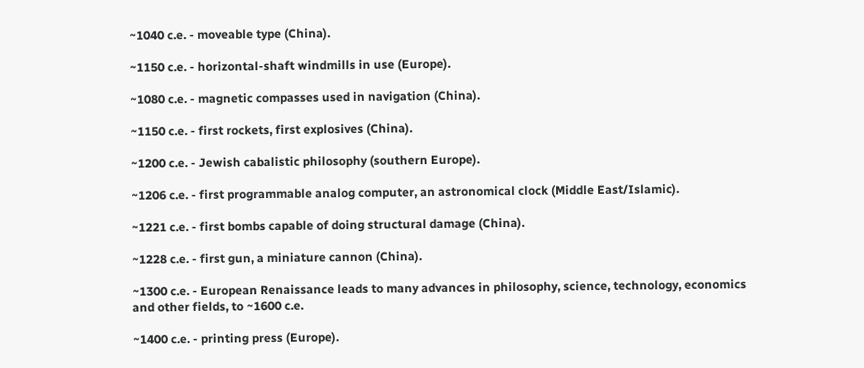~1040 c.e. - moveable type (China).

~1150 c.e. - horizontal-shaft windmills in use (Europe).

~1080 c.e. - magnetic compasses used in navigation (China).

~1150 c.e. - first rockets, first explosives (China).

~1200 c.e. - Jewish cabalistic philosophy (southern Europe).

~1206 c.e. - first programmable analog computer, an astronomical clock (Middle East/Islamic).

~1221 c.e. - first bombs capable of doing structural damage (China).

~1228 c.e. - first gun, a miniature cannon (China).

~1300 c.e. - European Renaissance leads to many advances in philosophy, science, technology, economics and other fields, to ~1600 c.e.

~1400 c.e. - printing press (Europe).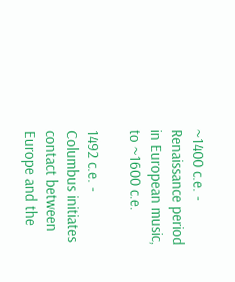~1400 c.e. - Renaissance period in European music, to ~1600 c.e.

1492 c.e. - Columbus initiates contact between Europe and the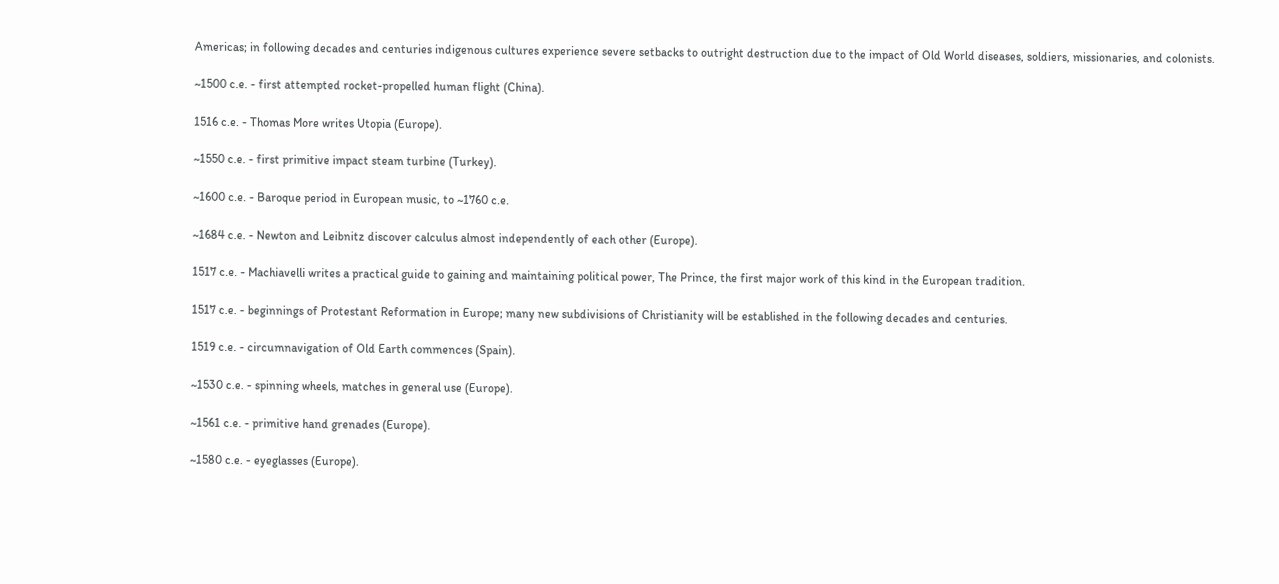Americas; in following decades and centuries indigenous cultures experience severe setbacks to outright destruction due to the impact of Old World diseases, soldiers, missionaries, and colonists.

~1500 c.e. - first attempted rocket-propelled human flight (China).

1516 c.e. - Thomas More writes Utopia (Europe).

~1550 c.e. - first primitive impact steam turbine (Turkey).

~1600 c.e. - Baroque period in European music, to ~1760 c.e.

~1684 c.e. - Newton and Leibnitz discover calculus almost independently of each other (Europe).

1517 c.e. - Machiavelli writes a practical guide to gaining and maintaining political power, The Prince, the first major work of this kind in the European tradition.

1517 c.e. - beginnings of Protestant Reformation in Europe; many new subdivisions of Christianity will be established in the following decades and centuries.

1519 c.e. - circumnavigation of Old Earth commences (Spain).

~1530 c.e. - spinning wheels, matches in general use (Europe).

~1561 c.e. - primitive hand grenades (Europe).

~1580 c.e. - eyeglasses (Europe).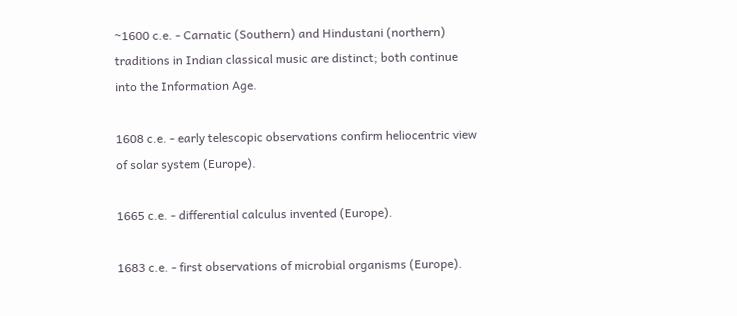~1600 c.e. - Carnatic (Southern) and Hindustani (northern) traditions in Indian classical music are distinct; both continue into the Information Age.

1608 c.e. - early telescopic observations confirm heliocentric view of solar system (Europe).

1665 c.e. - differential calculus invented (Europe).

1683 c.e. - first observations of microbial organisms (Europe).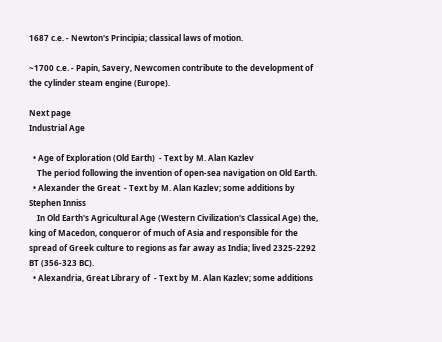1687 c.e. - Newton's Principia; classical laws of motion.

~1700 c.e. - Papin, Savery, Newcomen contribute to the development of the cylinder steam engine (Europe).

Next page
Industrial Age

  • Age of Exploration (Old Earth)  - Text by M. Alan Kazlev
    The period following the invention of open-sea navigation on Old Earth.
  • Alexander the Great  - Text by M. Alan Kazlev; some additions by Stephen Inniss
    In Old Earth's Agricultural Age (Western Civilization's Classical Age) the, king of Macedon, conqueror of much of Asia and responsible for the spread of Greek culture to regions as far away as India; lived 2325-2292 BT (356-323 BC).
  • Alexandria, Great Library of  - Text by M. Alan Kazlev; some additions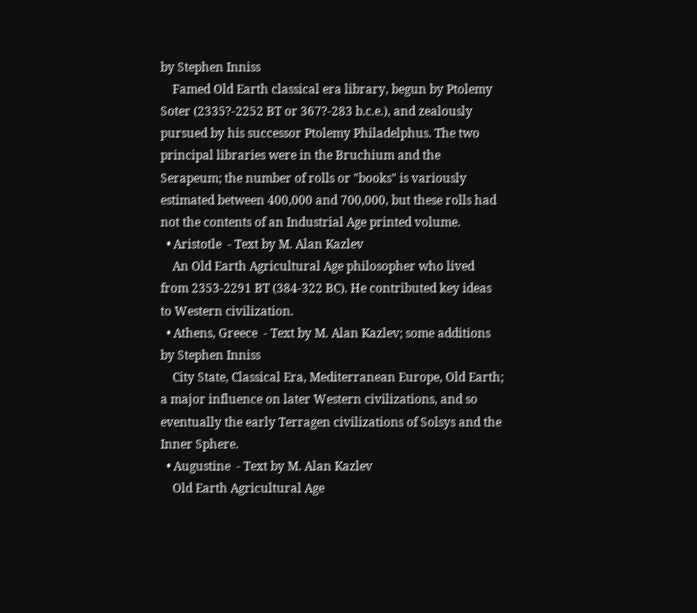by Stephen Inniss
    Famed Old Earth classical era library, begun by Ptolemy Soter (2335?-2252 BT or 367?-283 b.c.e.), and zealously pursued by his successor Ptolemy Philadelphus. The two principal libraries were in the Bruchium and the Serapeum; the number of rolls or "books" is variously estimated between 400,000 and 700,000, but these rolls had not the contents of an Industrial Age printed volume.
  • Aristotle  - Text by M. Alan Kazlev
    An Old Earth Agricultural Age philosopher who lived from 2353-2291 BT (384-322 BC). He contributed key ideas to Western civilization.
  • Athens, Greece  - Text by M. Alan Kazlev; some additions by Stephen Inniss
    City State, Classical Era, Mediterranean Europe, Old Earth; a major influence on later Western civilizations, and so eventually the early Terragen civilizations of Solsys and the Inner Sphere.
  • Augustine  - Text by M. Alan Kazlev
    Old Earth Agricultural Age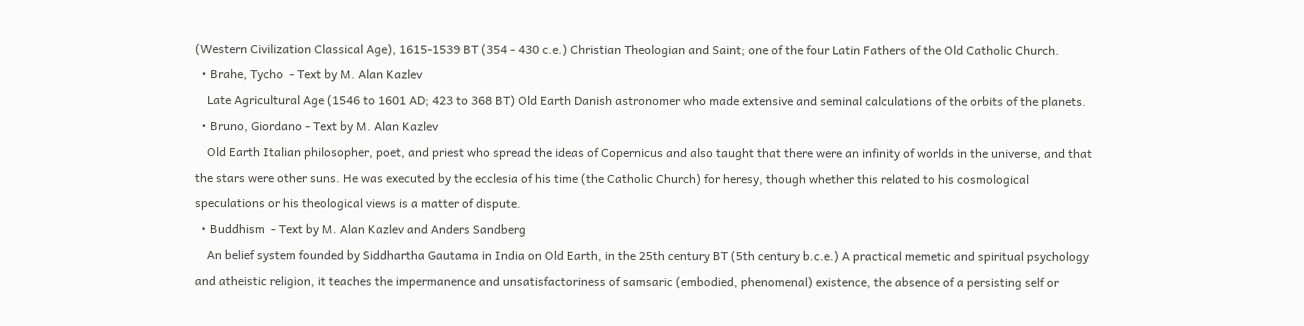(Western Civilization Classical Age), 1615-1539 BT (354 - 430 c.e.) Christian Theologian and Saint; one of the four Latin Fathers of the Old Catholic Church.
  • Brahe, Tycho  - Text by M. Alan Kazlev
    Late Agricultural Age (1546 to 1601 AD; 423 to 368 BT) Old Earth Danish astronomer who made extensive and seminal calculations of the orbits of the planets.
  • Bruno, Giordano - Text by M. Alan Kazlev
    Old Earth Italian philosopher, poet, and priest who spread the ideas of Copernicus and also taught that there were an infinity of worlds in the universe, and that the stars were other suns. He was executed by the ecclesia of his time (the Catholic Church) for heresy, though whether this related to his cosmological speculations or his theological views is a matter of dispute.
  • Buddhism  - Text by M. Alan Kazlev and Anders Sandberg
    An belief system founded by Siddhartha Gautama in India on Old Earth, in the 25th century BT (5th century b.c.e.) A practical memetic and spiritual psychology and atheistic religion, it teaches the impermanence and unsatisfactoriness of samsaric (embodied, phenomenal) existence, the absence of a persisting self or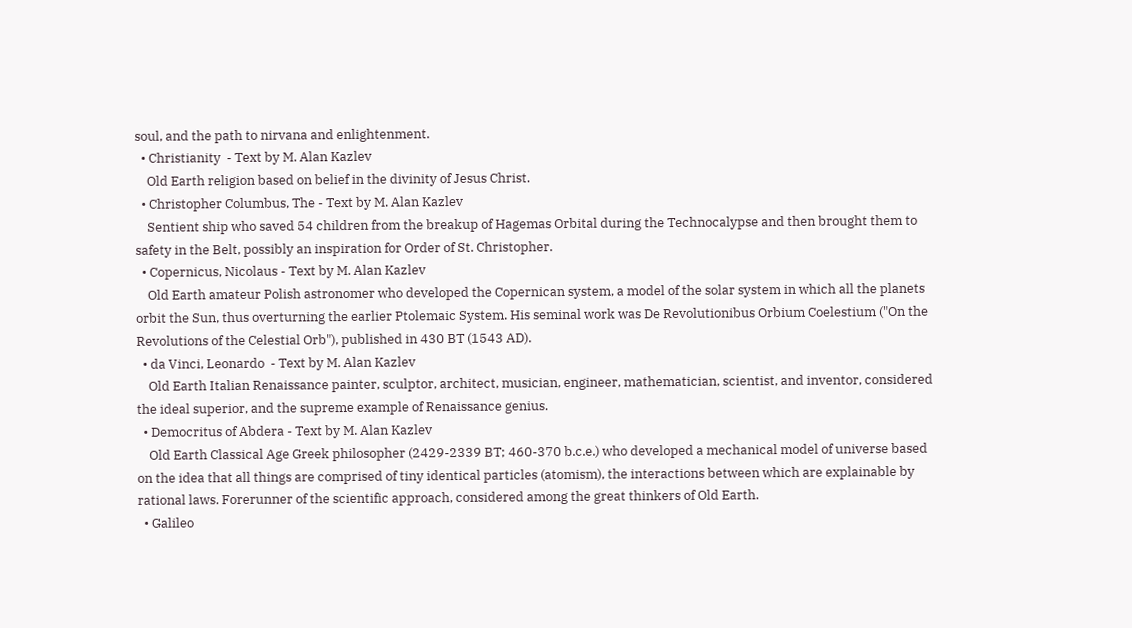soul, and the path to nirvana and enlightenment.
  • Christianity  - Text by M. Alan Kazlev
    Old Earth religion based on belief in the divinity of Jesus Christ.
  • Christopher Columbus, The - Text by M. Alan Kazlev
    Sentient ship who saved 54 children from the breakup of Hagemas Orbital during the Technocalypse and then brought them to safety in the Belt, possibly an inspiration for Order of St. Christopher.
  • Copernicus, Nicolaus - Text by M. Alan Kazlev
    Old Earth amateur Polish astronomer who developed the Copernican system, a model of the solar system in which all the planets orbit the Sun, thus overturning the earlier Ptolemaic System. His seminal work was De Revolutionibus Orbium Coelestium ("On the Revolutions of the Celestial Orb"), published in 430 BT (1543 AD).
  • da Vinci, Leonardo  - Text by M. Alan Kazlev
    Old Earth Italian Renaissance painter, sculptor, architect, musician, engineer, mathematician, scientist, and inventor, considered the ideal superior, and the supreme example of Renaissance genius.
  • Democritus of Abdera - Text by M. Alan Kazlev
    Old Earth Classical Age Greek philosopher (2429-2339 BT; 460-370 b.c.e.) who developed a mechanical model of universe based on the idea that all things are comprised of tiny identical particles (atomism), the interactions between which are explainable by rational laws. Forerunner of the scientific approach, considered among the great thinkers of Old Earth.
  • Galileo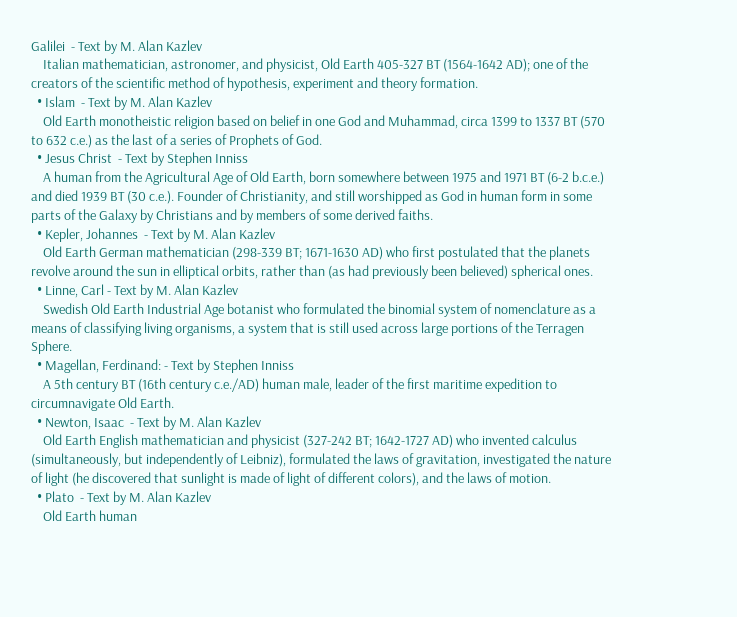Galilei  - Text by M. Alan Kazlev
    Italian mathematician, astronomer, and physicist, Old Earth 405-327 BT (1564-1642 AD); one of the creators of the scientific method of hypothesis, experiment and theory formation.
  • Islam  - Text by M. Alan Kazlev
    Old Earth monotheistic religion based on belief in one God and Muhammad, circa 1399 to 1337 BT (570 to 632 c.e.) as the last of a series of Prophets of God.
  • Jesus Christ  - Text by Stephen Inniss
    A human from the Agricultural Age of Old Earth, born somewhere between 1975 and 1971 BT (6-2 b.c.e.) and died 1939 BT (30 c.e.). Founder of Christianity, and still worshipped as God in human form in some parts of the Galaxy by Christians and by members of some derived faiths.
  • Kepler, Johannes  - Text by M. Alan Kazlev
    Old Earth German mathematician (298-339 BT; 1671-1630 AD) who first postulated that the planets revolve around the sun in elliptical orbits, rather than (as had previously been believed) spherical ones.
  • Linne, Carl - Text by M. Alan Kazlev
    Swedish Old Earth Industrial Age botanist who formulated the binomial system of nomenclature as a means of classifying living organisms, a system that is still used across large portions of the Terragen Sphere.
  • Magellan, Ferdinand: - Text by Stephen Inniss
    A 5th century BT (16th century c.e./AD) human male, leader of the first maritime expedition to circumnavigate Old Earth.
  • Newton, Isaac  - Text by M. Alan Kazlev
    Old Earth English mathematician and physicist (327-242 BT; 1642-1727 AD) who invented calculus (simultaneously, but independently of Leibniz), formulated the laws of gravitation, investigated the nature of light (he discovered that sunlight is made of light of different colors), and the laws of motion.
  • Plato  - Text by M. Alan Kazlev
    Old Earth human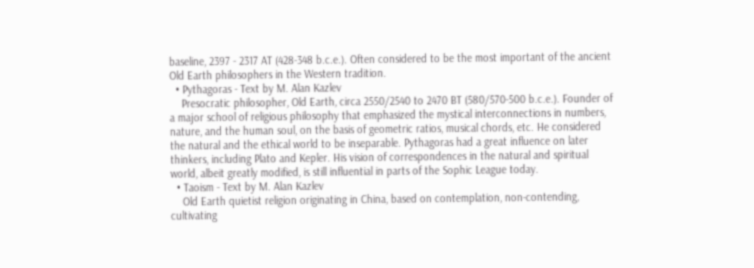baseline, 2397 - 2317 AT (428-348 b.c.e.). Often considered to be the most important of the ancient Old Earth philosophers in the Western tradition.
  • Pythagoras - Text by M. Alan Kazlev
    Presocratic philosopher, Old Earth, circa 2550/2540 to 2470 BT (580/570-500 b.c.e.). Founder of a major school of religious philosophy that emphasized the mystical interconnections in numbers, nature, and the human soul, on the basis of geometric ratios, musical chords, etc. He considered the natural and the ethical world to be inseparable. Pythagoras had a great influence on later thinkers, including Plato and Kepler. His vision of correspondences in the natural and spiritual world, albeit greatly modified, is still influential in parts of the Sophic League today.
  • Taoism - Text by M. Alan Kazlev
    Old Earth quietist religion originating in China, based on contemplation, non-contending, cultivating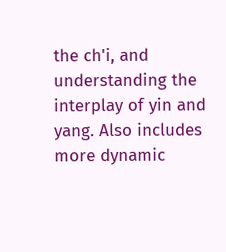the ch'i, and understanding the interplay of yin and yang. Also includes more dynamic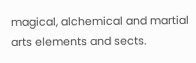magical, alchemical and martial arts elements and sects.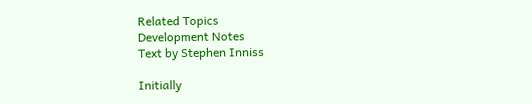Related Topics
Development Notes
Text by Stephen Inniss

Initially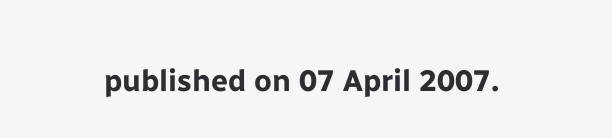published on 07 April 2007.